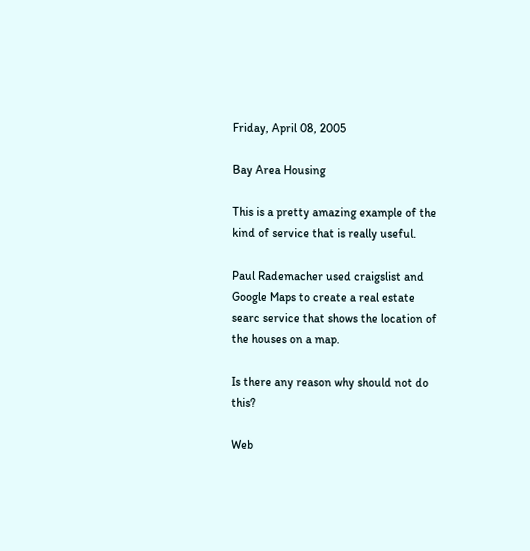Friday, April 08, 2005

Bay Area Housing

This is a pretty amazing example of the kind of service that is really useful.

Paul Rademacher used craigslist and Google Maps to create a real estate searc service that shows the location of the houses on a map.

Is there any reason why should not do this?

Web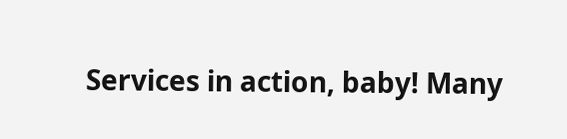Services in action, baby! Many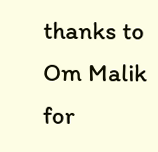thanks to Om Malik for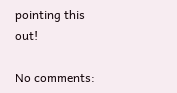pointing this out!

No comments: